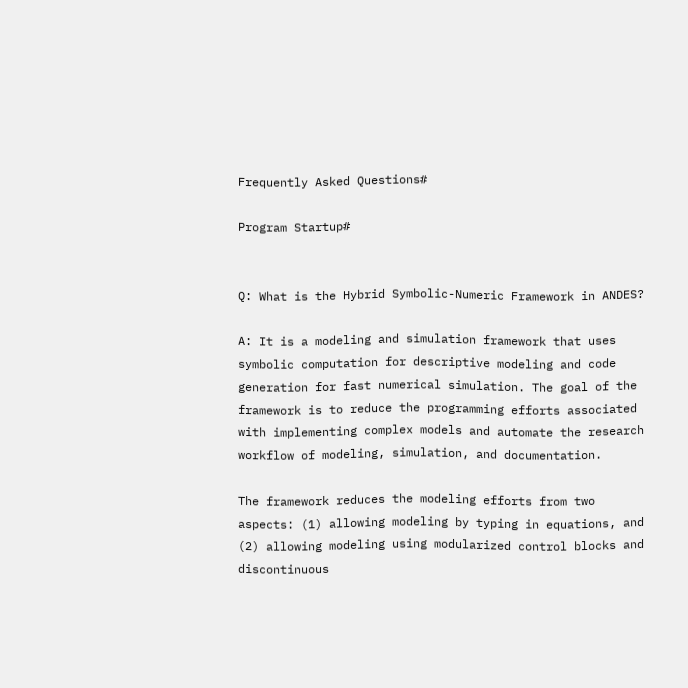Frequently Asked Questions#

Program Startup#


Q: What is the Hybrid Symbolic-Numeric Framework in ANDES?

A: It is a modeling and simulation framework that uses symbolic computation for descriptive modeling and code generation for fast numerical simulation. The goal of the framework is to reduce the programming efforts associated with implementing complex models and automate the research workflow of modeling, simulation, and documentation.

The framework reduces the modeling efforts from two aspects: (1) allowing modeling by typing in equations, and (2) allowing modeling using modularized control blocks and discontinuous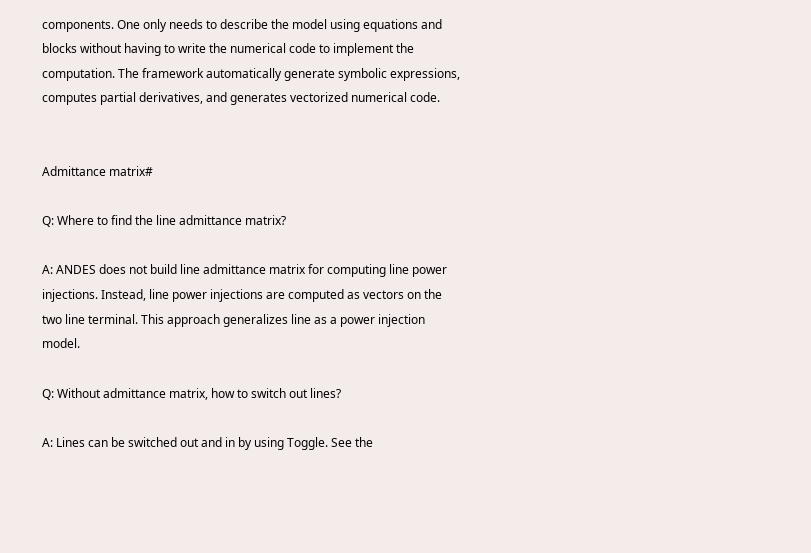components. One only needs to describe the model using equations and blocks without having to write the numerical code to implement the computation. The framework automatically generate symbolic expressions, computes partial derivatives, and generates vectorized numerical code.


Admittance matrix#

Q: Where to find the line admittance matrix?

A: ANDES does not build line admittance matrix for computing line power injections. Instead, line power injections are computed as vectors on the two line terminal. This approach generalizes line as a power injection model.

Q: Without admittance matrix, how to switch out lines?

A: Lines can be switched out and in by using Toggle. See the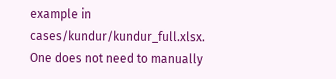example in cases/kundur/kundur_full.xlsx. One does not need to manually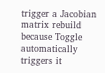trigger a Jacobian matrix rebuild because Toggle automatically triggers it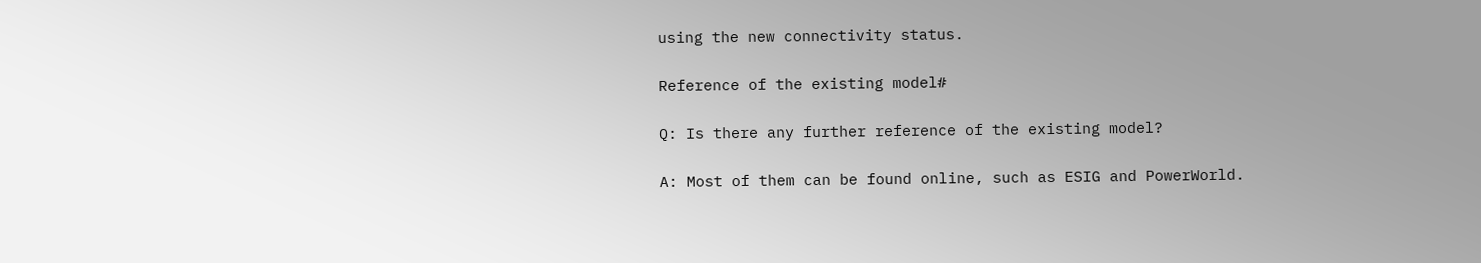using the new connectivity status.

Reference of the existing model#

Q: Is there any further reference of the existing model?

A: Most of them can be found online, such as ESIG and PowerWorld.